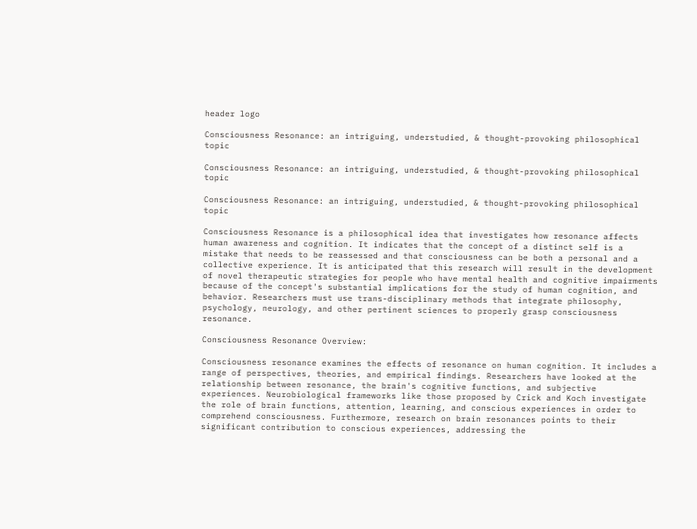header logo

Consciousness Resonance: an intriguing, understudied, & thought-provoking philosophical topic

Consciousness Resonance: an intriguing, understudied, & thought-provoking philosophical topic

Consciousness Resonance: an intriguing, understudied, & thought-provoking philosophical topic

Consciousness Resonance is a philosophical idea that investigates how resonance affects human awareness and cognition. It indicates that the concept of a distinct self is a mistake that needs to be reassessed and that consciousness can be both a personal and a collective experience. It is anticipated that this research will result in the development of novel therapeutic strategies for people who have mental health and cognitive impairments because of the concept's substantial implications for the study of human cognition, and behavior. Researchers must use trans-disciplinary methods that integrate philosophy, psychology, neurology, and other pertinent sciences to properly grasp consciousness resonance.

Consciousness Resonance Overview:

Consciousness resonance examines the effects of resonance on human cognition. It includes a range of perspectives, theories, and empirical findings. Researchers have looked at the relationship between resonance, the brain's cognitive functions, and subjective experiences. Neurobiological frameworks like those proposed by Crick and Koch investigate the role of brain functions, attention, learning, and conscious experiences in order to comprehend consciousness. Furthermore, research on brain resonances points to their significant contribution to conscious experiences, addressing the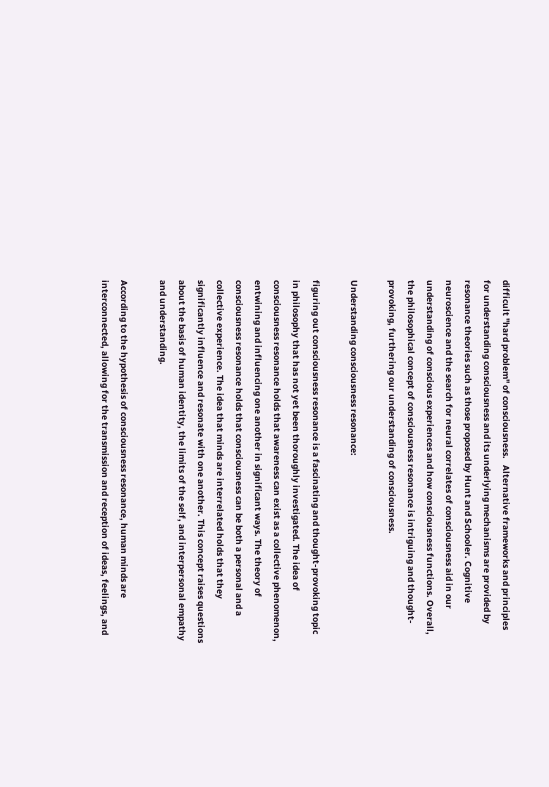difficult "hard problem" of consciousness.   Alternative frameworks and principles for understanding consciousness and its underlying mechanisms are provided by resonance theories such as those proposed by Hunt and Schooler. Cognitive neuroscience and the search for neural correlates of consciousness aid in our understanding of conscious experiences and how consciousness functions. Overall, the philosophical concept of consciousness resonance is intriguing and thought-provoking, furthering our understanding of consciousness.

Understanding consciousness resonance:

figuring out consciousness resonance is a fascinating and thought-provoking topic in philosophy that has not yet been thoroughly investigated. The idea of consciousness resonance holds that awareness can exist as a collective phenomenon, entwining and influencing one another in significant ways. The theory of consciousness resonance holds that consciousness can be both a personal and a collective experience. The idea that minds are interrelated holds that they significantly influence and resonate with one another. This concept raises questions about the basis of human identity, the limits of the self, and interpersonal empathy and understanding.

According to the hypothesis of consciousness resonance, human minds are interconnected, allowing for the transmission and reception of ideas, feelings, and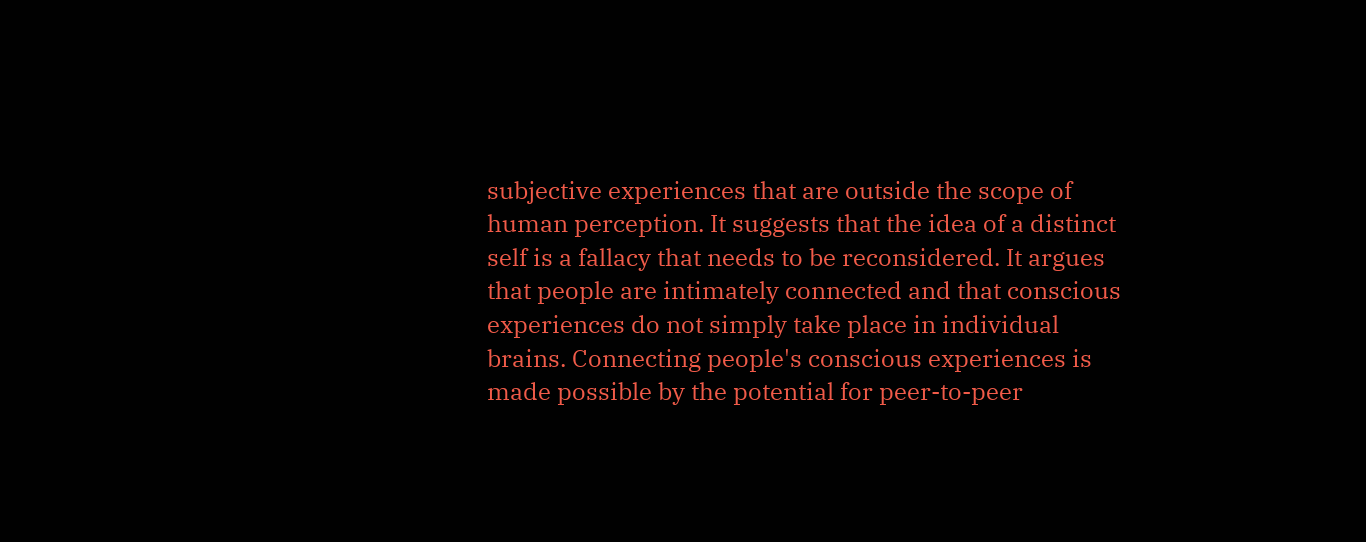subjective experiences that are outside the scope of human perception. It suggests that the idea of a distinct self is a fallacy that needs to be reconsidered. It argues that people are intimately connected and that conscious experiences do not simply take place in individual brains. Connecting people's conscious experiences is made possible by the potential for peer-to-peer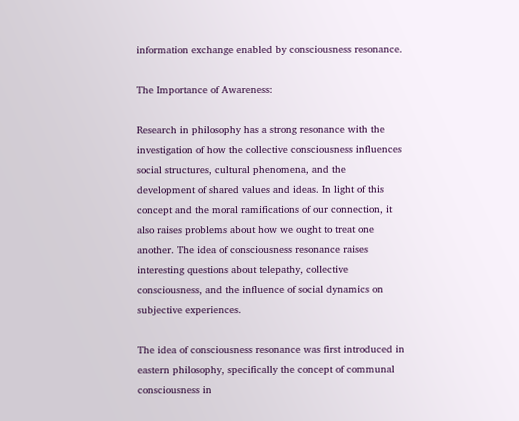information exchange enabled by consciousness resonance.

The Importance of Awareness:

Research in philosophy has a strong resonance with the investigation of how the collective consciousness influences social structures, cultural phenomena, and the development of shared values and ideas. In light of this concept and the moral ramifications of our connection, it also raises problems about how we ought to treat one another. The idea of consciousness resonance raises interesting questions about telepathy, collective consciousness, and the influence of social dynamics on subjective experiences.

The idea of consciousness resonance was first introduced in eastern philosophy, specifically the concept of communal consciousness in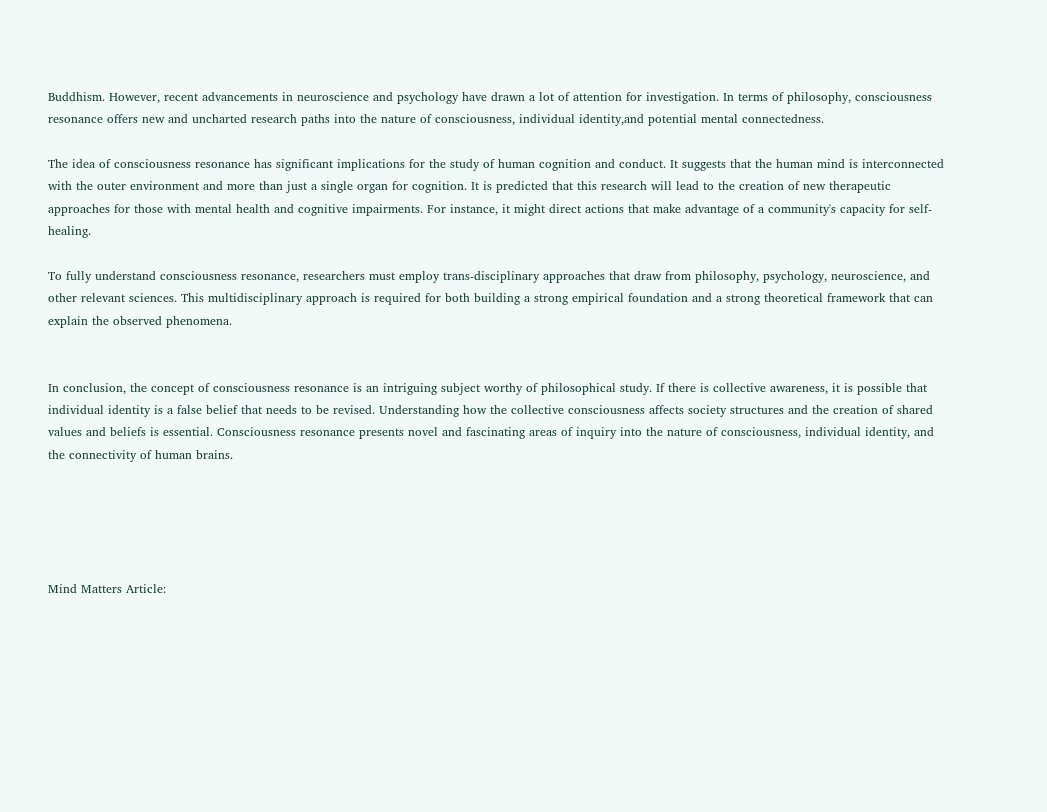Buddhism. However, recent advancements in neuroscience and psychology have drawn a lot of attention for investigation. In terms of philosophy, consciousness resonance offers new and uncharted research paths into the nature of consciousness, individual identity,and potential mental connectedness.

The idea of consciousness resonance has significant implications for the study of human cognition and conduct. It suggests that the human mind is interconnected with the outer environment and more than just a single organ for cognition. It is predicted that this research will lead to the creation of new therapeutic approaches for those with mental health and cognitive impairments. For instance, it might direct actions that make advantage of a community's capacity for self-healing.

To fully understand consciousness resonance, researchers must employ trans-disciplinary approaches that draw from philosophy, psychology, neuroscience, and other relevant sciences. This multidisciplinary approach is required for both building a strong empirical foundation and a strong theoretical framework that can explain the observed phenomena.


In conclusion, the concept of consciousness resonance is an intriguing subject worthy of philosophical study. If there is collective awareness, it is possible that individual identity is a false belief that needs to be revised. Understanding how the collective consciousness affects society structures and the creation of shared values and beliefs is essential. Consciousness resonance presents novel and fascinating areas of inquiry into the nature of consciousness, individual identity, and the connectivity of human brains.





Mind Matters Article: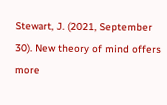Stewart, J. (2021, September 30). New theory of mind offers more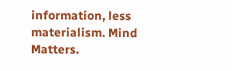information, less materialism. Mind Matters.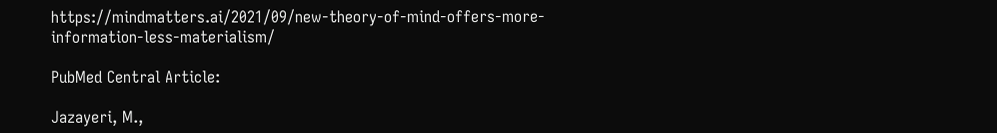https://mindmatters.ai/2021/09/new-theory-of-mind-offers-more-information-less-materialism/

PubMed Central Article:

Jazayeri, M.,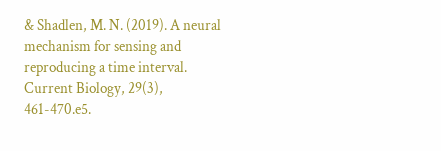& Shadlen, M. N. (2019). A neural mechanism for sensing and reproducing a time interval. Current Biology, 29(3), 461-470.e5.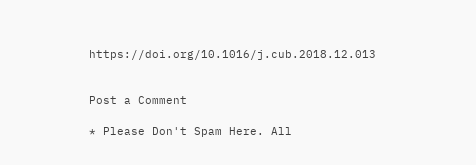https://doi.org/10.1016/j.cub.2018.12.013


Post a Comment

* Please Don't Spam Here. All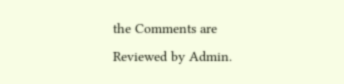the Comments are Reviewed by Admin.